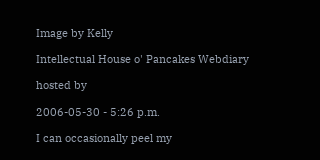Image by Kelly

Intellectual House o' Pancakes Webdiary

hosted by

2006-05-30 - 5:26 p.m.

I can occasionally peel my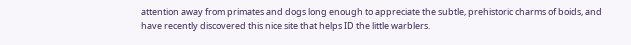attention away from primates and dogs long enough to appreciate the subtle, prehistoric charms of boids, and have recently discovered this nice site that helps ID the little warblers.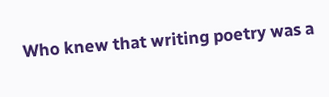Who knew that writing poetry was a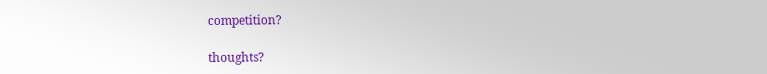competition?

thoughts?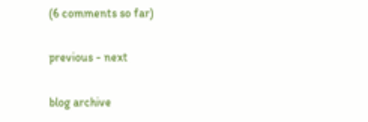(6 comments so far)

previous - next

blog archive